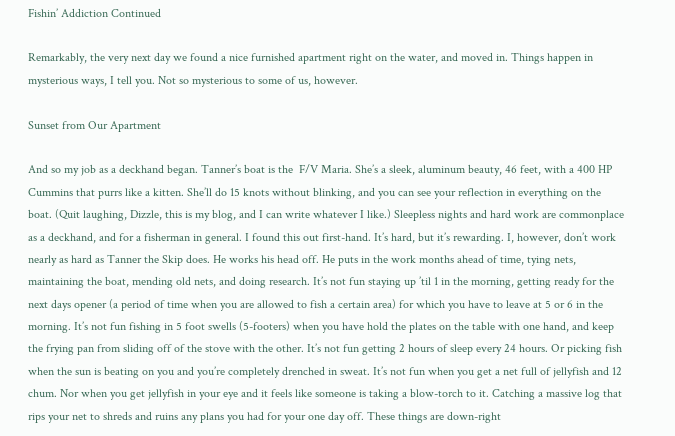Fishin’ Addiction Continued

Remarkably, the very next day we found a nice furnished apartment right on the water, and moved in. Things happen in mysterious ways, I tell you. Not so mysterious to some of us, however.

Sunset from Our Apartment

And so my job as a deckhand began. Tanner’s boat is the  F/V Maria. She’s a sleek, aluminum beauty, 46 feet, with a 400 HP Cummins that purrs like a kitten. She’ll do 15 knots without blinking, and you can see your reflection in everything on the boat. (Quit laughing, Dizzle, this is my blog, and I can write whatever I like.) Sleepless nights and hard work are commonplace as a deckhand, and for a fisherman in general. I found this out first-hand. It’s hard, but it’s rewarding. I, however, don’t work nearly as hard as Tanner the Skip does. He works his head off. He puts in the work months ahead of time, tying nets, maintaining the boat, mending old nets, and doing research. It’s not fun staying up ’til 1 in the morning, getting ready for the next days opener (a period of time when you are allowed to fish a certain area) for which you have to leave at 5 or 6 in the morning. It’s not fun fishing in 5 foot swells (5-footers) when you have hold the plates on the table with one hand, and keep the frying pan from sliding off of the stove with the other. It’s not fun getting 2 hours of sleep every 24 hours. Or picking fish when the sun is beating on you and you’re completely drenched in sweat. It’s not fun when you get a net full of jellyfish and 12 chum. Nor when you get jellyfish in your eye and it feels like someone is taking a blow-torch to it. Catching a massive log that rips your net to shreds and ruins any plans you had for your one day off. These things are down-right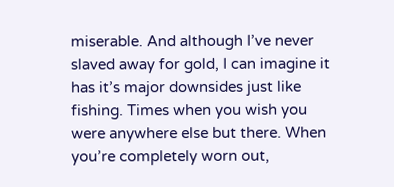miserable. And although I’ve never slaved away for gold, I can imagine it has it’s major downsides just like fishing. Times when you wish you were anywhere else but there. When you’re completely worn out,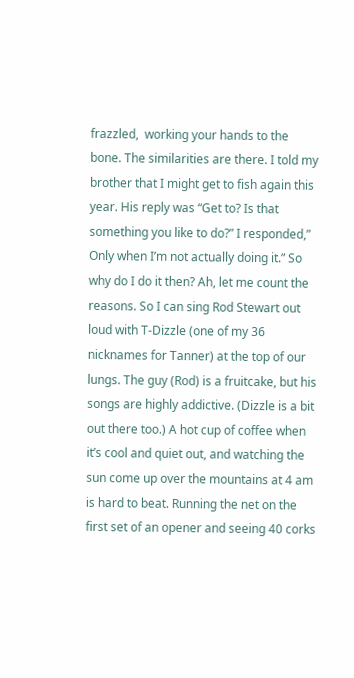frazzled,  working your hands to the bone. The similarities are there. I told my brother that I might get to fish again this year. His reply was “Get to? Is that something you like to do?” I responded,” Only when I’m not actually doing it.” So why do I do it then? Ah, let me count the reasons. So I can sing Rod Stewart out loud with T-Dizzle (one of my 36 nicknames for Tanner) at the top of our lungs. The guy (Rod) is a fruitcake, but his songs are highly addictive. (Dizzle is a bit out there too.) A hot cup of coffee when it’s cool and quiet out, and watching the sun come up over the mountains at 4 am is hard to beat. Running the net on the first set of an opener and seeing 40 corks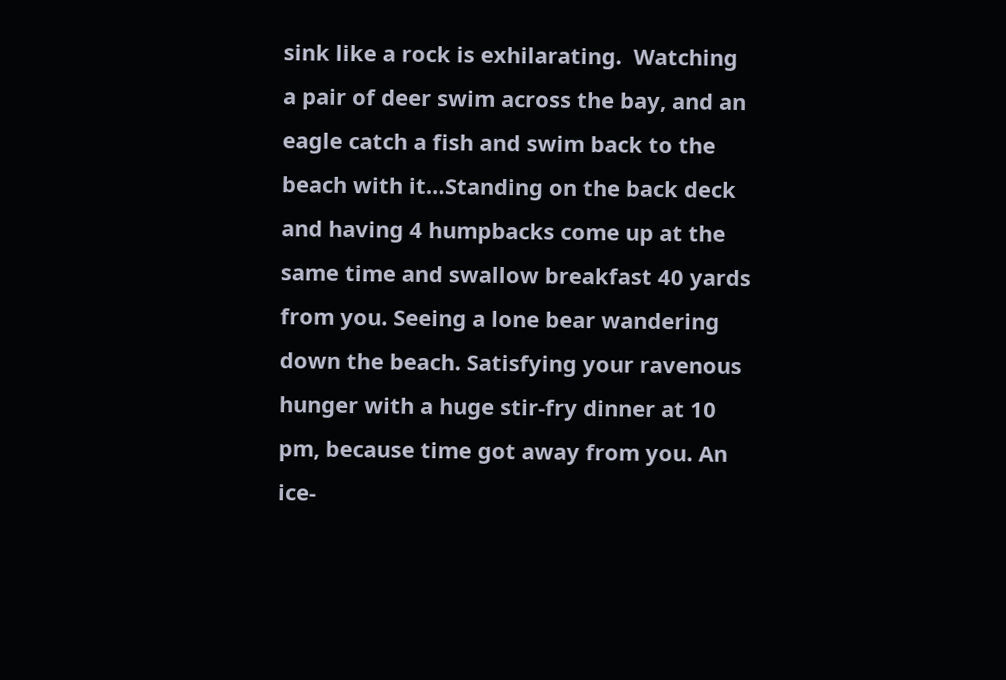sink like a rock is exhilarating.  Watching a pair of deer swim across the bay, and an eagle catch a fish and swim back to the beach with it…Standing on the back deck and having 4 humpbacks come up at the same time and swallow breakfast 40 yards from you. Seeing a lone bear wandering down the beach. Satisfying your ravenous hunger with a huge stir-fry dinner at 10 pm, because time got away from you. An ice-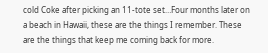cold Coke after picking an 11-tote set…Four months later on a beach in Hawaii, these are the things I remember. These are the things that keep me coming back for more.